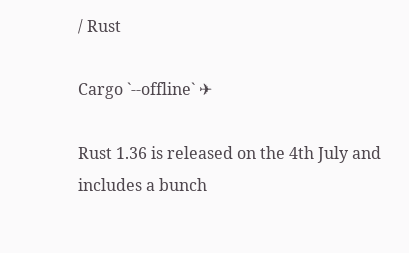/ Rust

Cargo `--offline` ✈

Rust 1.36 is released on the 4th July and includes a bunch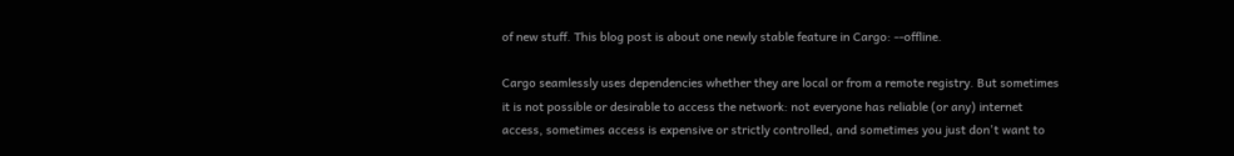of new stuff. This blog post is about one newly stable feature in Cargo: --offline.

Cargo seamlessly uses dependencies whether they are local or from a remote registry. But sometimes it is not possible or desirable to access the network: not everyone has reliable (or any) internet access, sometimes access is expensive or strictly controlled, and sometimes you just don't want to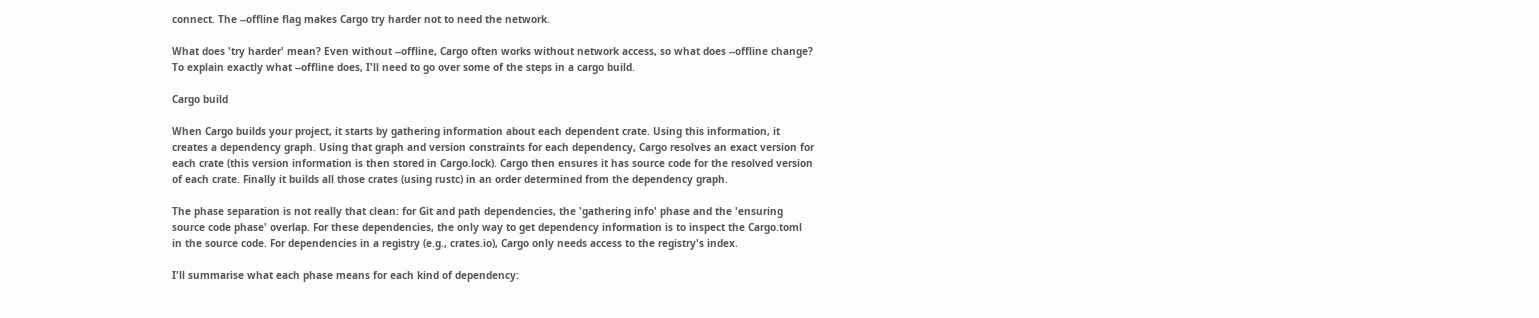connect. The --offline flag makes Cargo try harder not to need the network.

What does 'try harder' mean? Even without --offline, Cargo often works without network access, so what does --offline change? To explain exactly what --offline does, I'll need to go over some of the steps in a cargo build.

Cargo build

When Cargo builds your project, it starts by gathering information about each dependent crate. Using this information, it creates a dependency graph. Using that graph and version constraints for each dependency, Cargo resolves an exact version for each crate (this version information is then stored in Cargo.lock). Cargo then ensures it has source code for the resolved version of each crate. Finally it builds all those crates (using rustc) in an order determined from the dependency graph.

The phase separation is not really that clean: for Git and path dependencies, the 'gathering info' phase and the 'ensuring source code phase' overlap. For these dependencies, the only way to get dependency information is to inspect the Cargo.toml in the source code. For dependencies in a registry (e.g., crates.io), Cargo only needs access to the registry's index.

I'll summarise what each phase means for each kind of dependency: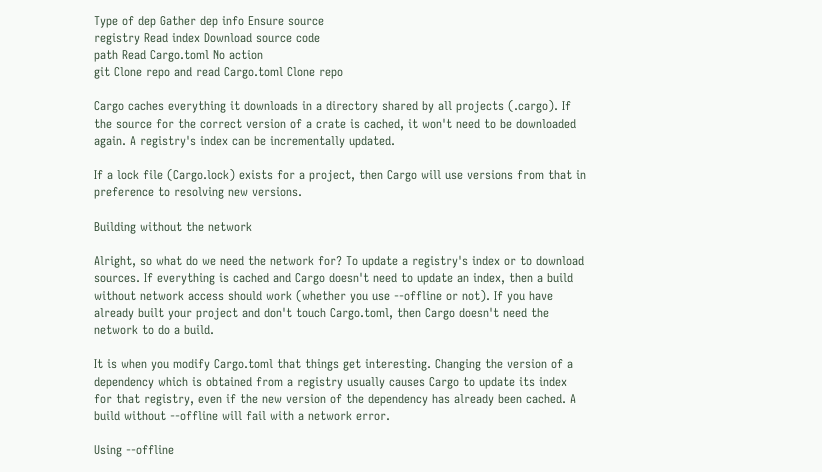Type of dep Gather dep info Ensure source
registry Read index Download source code
path Read Cargo.toml No action
git Clone repo and read Cargo.toml Clone repo

Cargo caches everything it downloads in a directory shared by all projects (.cargo). If the source for the correct version of a crate is cached, it won't need to be downloaded again. A registry's index can be incrementally updated.

If a lock file (Cargo.lock) exists for a project, then Cargo will use versions from that in preference to resolving new versions.

Building without the network

Alright, so what do we need the network for? To update a registry's index or to download sources. If everything is cached and Cargo doesn't need to update an index, then a build without network access should work (whether you use --offline or not). If you have already built your project and don't touch Cargo.toml, then Cargo doesn't need the network to do a build.

It is when you modify Cargo.toml that things get interesting. Changing the version of a dependency which is obtained from a registry usually causes Cargo to update its index for that registry, even if the new version of the dependency has already been cached. A build without --offline will fail with a network error.

Using --offline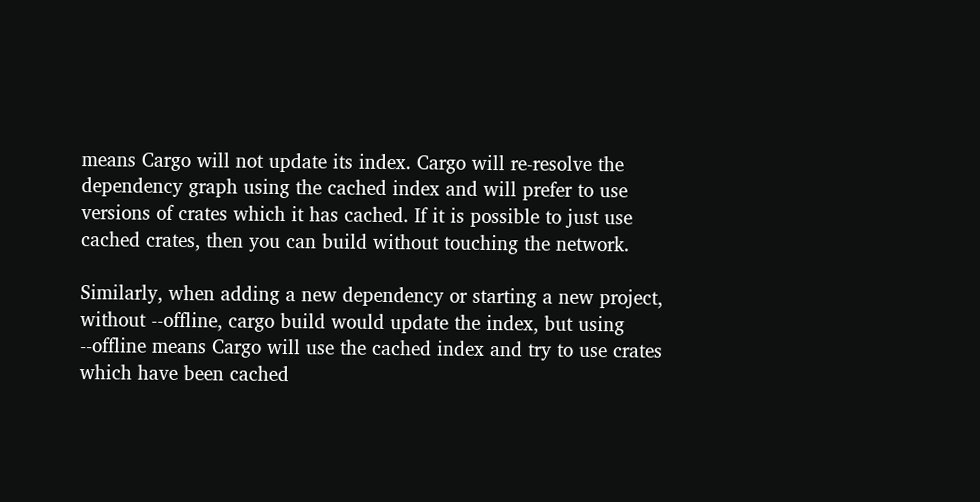means Cargo will not update its index. Cargo will re-resolve the dependency graph using the cached index and will prefer to use versions of crates which it has cached. If it is possible to just use cached crates, then you can build without touching the network.

Similarly, when adding a new dependency or starting a new project, without --offline, cargo build would update the index, but using --offline means Cargo will use the cached index and try to use crates which have been cached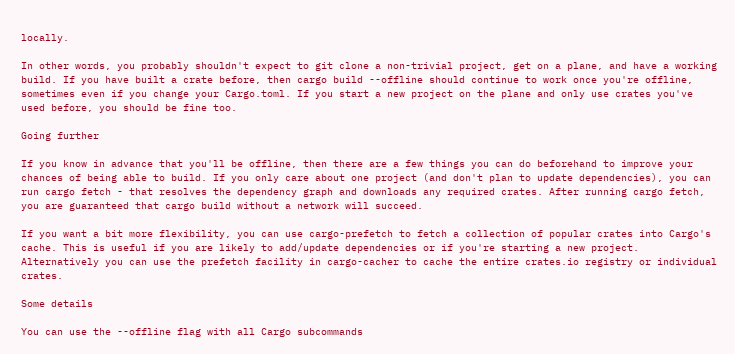locally.

In other words, you probably shouldn't expect to git clone a non-trivial project, get on a plane, and have a working build. If you have built a crate before, then cargo build --offline should continue to work once you're offline, sometimes even if you change your Cargo.toml. If you start a new project on the plane and only use crates you've used before, you should be fine too.

Going further

If you know in advance that you'll be offline, then there are a few things you can do beforehand to improve your chances of being able to build. If you only care about one project (and don't plan to update dependencies), you can run cargo fetch - that resolves the dependency graph and downloads any required crates. After running cargo fetch, you are guaranteed that cargo build without a network will succeed.

If you want a bit more flexibility, you can use cargo-prefetch to fetch a collection of popular crates into Cargo's cache. This is useful if you are likely to add/update dependencies or if you're starting a new project. Alternatively you can use the prefetch facility in cargo-cacher to cache the entire crates.io registry or individual crates.

Some details

You can use the --offline flag with all Cargo subcommands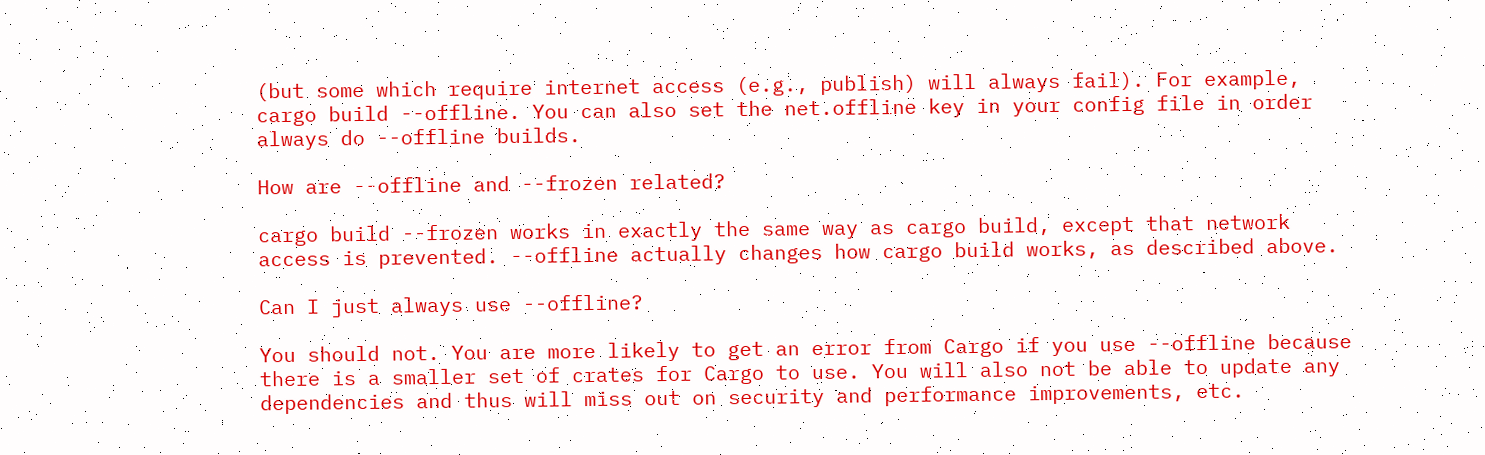(but some which require internet access (e.g., publish) will always fail). For example, cargo build --offline. You can also set the net.offline key in your config file in order always do --offline builds.

How are --offline and --frozen related?

cargo build --frozen works in exactly the same way as cargo build, except that network access is prevented. --offline actually changes how cargo build works, as described above.

Can I just always use --offline?

You should not. You are more likely to get an error from Cargo if you use --offline because there is a smaller set of crates for Cargo to use. You will also not be able to update any dependencies and thus will miss out on security and performance improvements, etc.